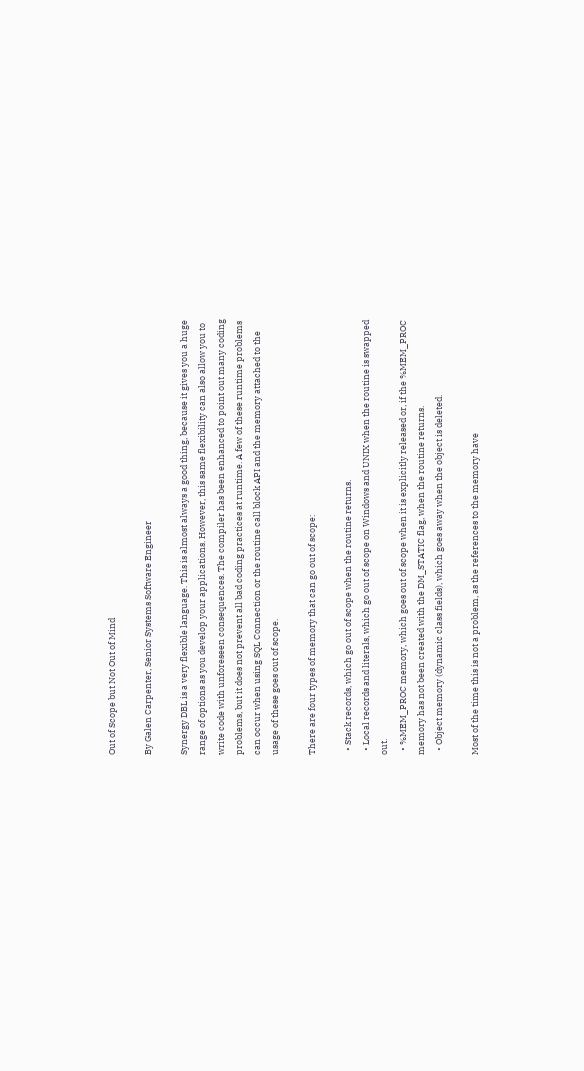Out of Scope but Not Out of Mind

By Galen Carpenter, Senior Systems Software Engineer

Synergy DBL is a very flexible language. This is almost always a good thing, because it gives you a huge range of options as you develop your applications. However, this same flexibility can also allow you to write code with unforeseen consequences. The compiler has been enhanced to point out many coding problems, but it does not prevent all bad coding practices at runtime. A few of these runtime problems can occur when using SQL Connection or the routine call block API and the memory attached to the usage of these goes out of scope.

There are four types of memory that can go out of scope:

  • Stack records, which go out of scope when the routine returns.
  • Local records and literals, which go out of scope on Windows and UNIX when the routine is swapped out.
  • %MEM_PROC memory, which goes out of scope when it is explicitly released or, if the %MEM_PROC memory has not been created with the DM_STATIC flag, when the routine returns.
  • Object memory (dynamic class fields), which goes away when the object is deleted.

Most of the time this is not a problem, as the references to the memory have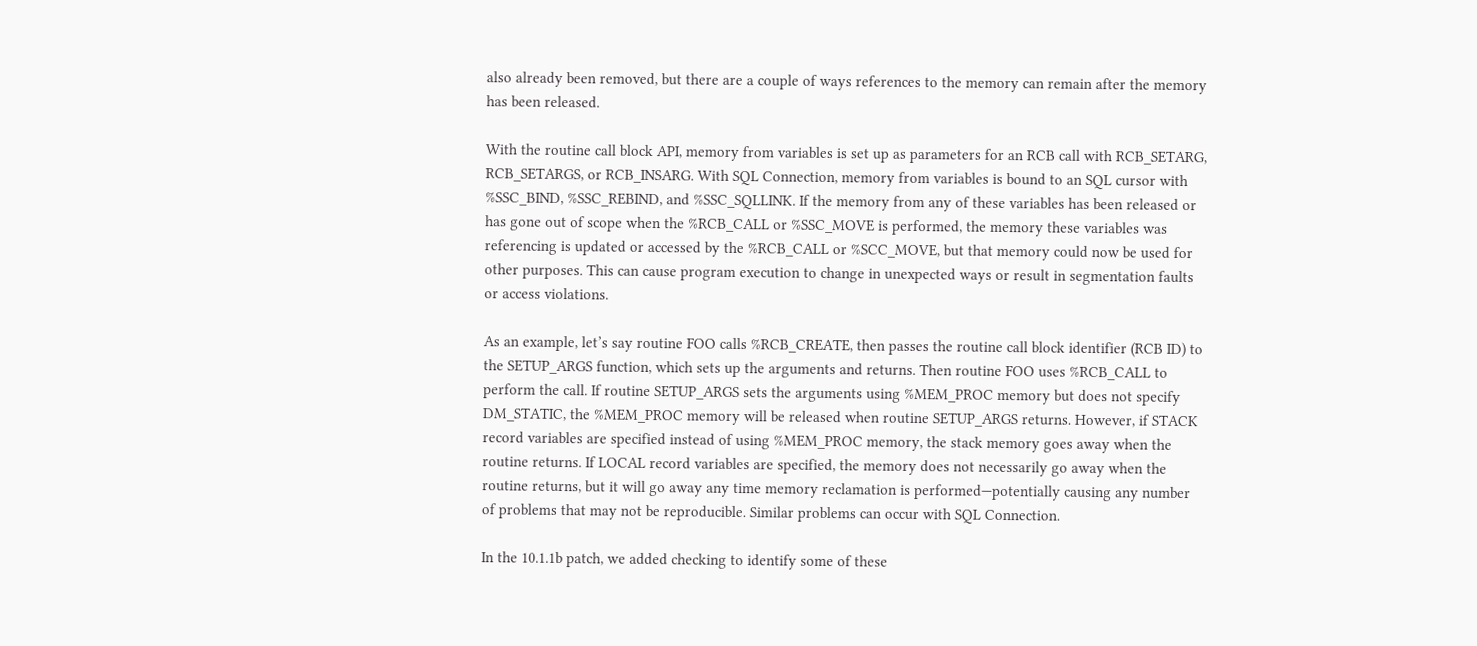also already been removed, but there are a couple of ways references to the memory can remain after the memory has been released.

With the routine call block API, memory from variables is set up as parameters for an RCB call with RCB_SETARG, RCB_SETARGS, or RCB_INSARG. With SQL Connection, memory from variables is bound to an SQL cursor with %SSC_BIND, %SSC_REBIND, and %SSC_SQLLINK. If the memory from any of these variables has been released or has gone out of scope when the %RCB_CALL or %SSC_MOVE is performed, the memory these variables was referencing is updated or accessed by the %RCB_CALL or %SCC_MOVE, but that memory could now be used for other purposes. This can cause program execution to change in unexpected ways or result in segmentation faults or access violations.

As an example, let’s say routine FOO calls %RCB_CREATE, then passes the routine call block identifier (RCB ID) to the SETUP_ARGS function, which sets up the arguments and returns. Then routine FOO uses %RCB_CALL to perform the call. If routine SETUP_ARGS sets the arguments using %MEM_PROC memory but does not specify DM_STATIC, the %MEM_PROC memory will be released when routine SETUP_ARGS returns. However, if STACK record variables are specified instead of using %MEM_PROC memory, the stack memory goes away when the routine returns. If LOCAL record variables are specified, the memory does not necessarily go away when the routine returns, but it will go away any time memory reclamation is performed—potentially causing any number of problems that may not be reproducible. Similar problems can occur with SQL Connection.

In the 10.1.1b patch, we added checking to identify some of these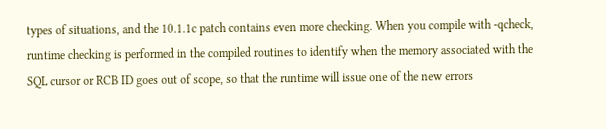types of situations, and the 10.1.1c patch contains even more checking. When you compile with -qcheck, runtime checking is performed in the compiled routines to identify when the memory associated with the SQL cursor or RCB ID goes out of scope, so that the runtime will issue one of the new errors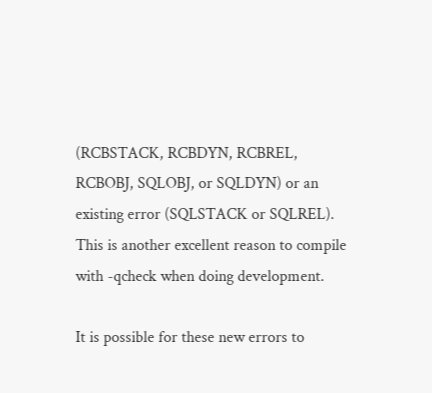(RCBSTACK, RCBDYN, RCBREL, RCBOBJ, SQLOBJ, or SQLDYN) or an existing error (SQLSTACK or SQLREL). This is another excellent reason to compile with -qcheck when doing development.

It is possible for these new errors to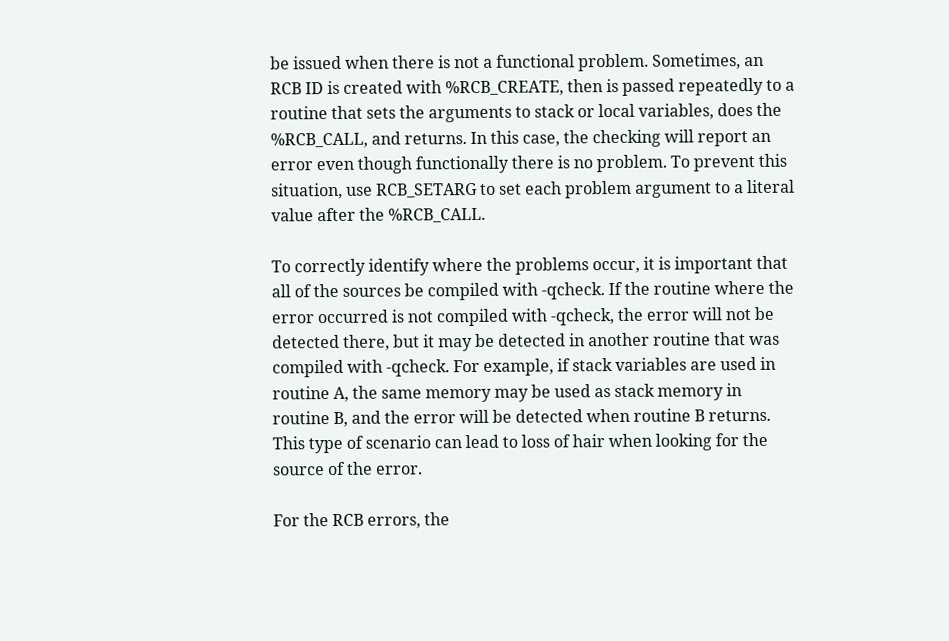be issued when there is not a functional problem. Sometimes, an RCB ID is created with %RCB_CREATE, then is passed repeatedly to a routine that sets the arguments to stack or local variables, does the %RCB_CALL, and returns. In this case, the checking will report an error even though functionally there is no problem. To prevent this situation, use RCB_SETARG to set each problem argument to a literal value after the %RCB_CALL.

To correctly identify where the problems occur, it is important that all of the sources be compiled with -qcheck. If the routine where the error occurred is not compiled with -qcheck, the error will not be detected there, but it may be detected in another routine that was compiled with -qcheck. For example, if stack variables are used in routine A, the same memory may be used as stack memory in routine B, and the error will be detected when routine B returns. This type of scenario can lead to loss of hair when looking for the source of the error.

For the RCB errors, the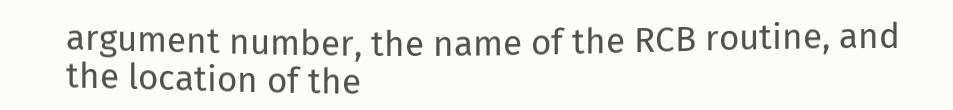argument number, the name of the RCB routine, and the location of the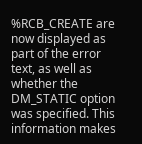%RCB_CREATE are now displayed as part of the error text, as well as whether the DM_STATIC option was specified. This information makes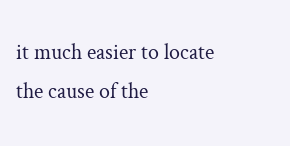it much easier to locate the cause of the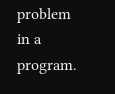problem in a program.